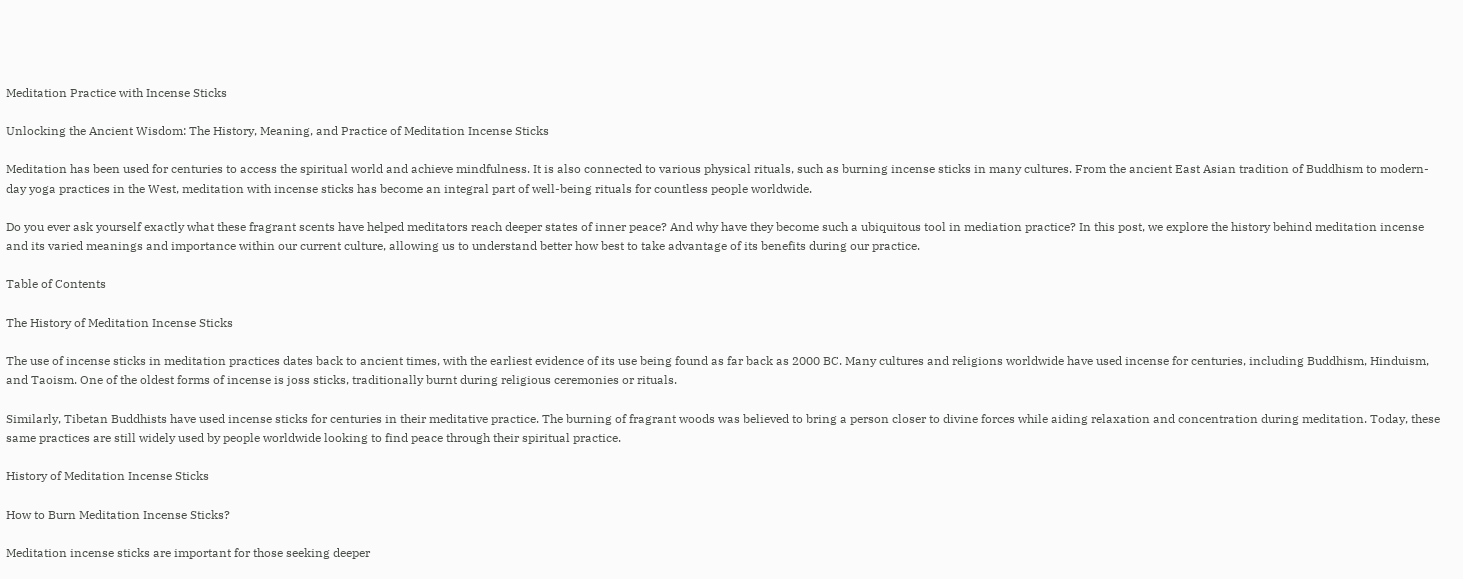Meditation Practice with Incense Sticks

Unlocking the Ancient Wisdom: The History, Meaning, and Practice of Meditation Incense Sticks

Meditation has been used for centuries to access the spiritual world and achieve mindfulness. It is also connected to various physical rituals, such as burning incense sticks in many cultures. From the ancient East Asian tradition of Buddhism to modern-day yoga practices in the West, meditation with incense sticks has become an integral part of well-being rituals for countless people worldwide.

Do you ever ask yourself exactly what these fragrant scents have helped meditators reach deeper states of inner peace? And why have they become such a ubiquitous tool in mediation practice? In this post, we explore the history behind meditation incense and its varied meanings and importance within our current culture, allowing us to understand better how best to take advantage of its benefits during our practice.

Table of Contents

The History of Meditation Incense Sticks

The use of incense sticks in meditation practices dates back to ancient times, with the earliest evidence of its use being found as far back as 2000 BC. Many cultures and religions worldwide have used incense for centuries, including Buddhism, Hinduism, and Taoism. One of the oldest forms of incense is joss sticks, traditionally burnt during religious ceremonies or rituals.

Similarly, Tibetan Buddhists have used incense sticks for centuries in their meditative practice. The burning of fragrant woods was believed to bring a person closer to divine forces while aiding relaxation and concentration during meditation. Today, these same practices are still widely used by people worldwide looking to find peace through their spiritual practice.

History of Meditation Incense Sticks

How to Burn Meditation Incense Sticks?

Meditation incense sticks are important for those seeking deeper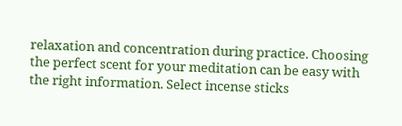relaxation and concentration during practice. Choosing the perfect scent for your meditation can be easy with the right information. Select incense sticks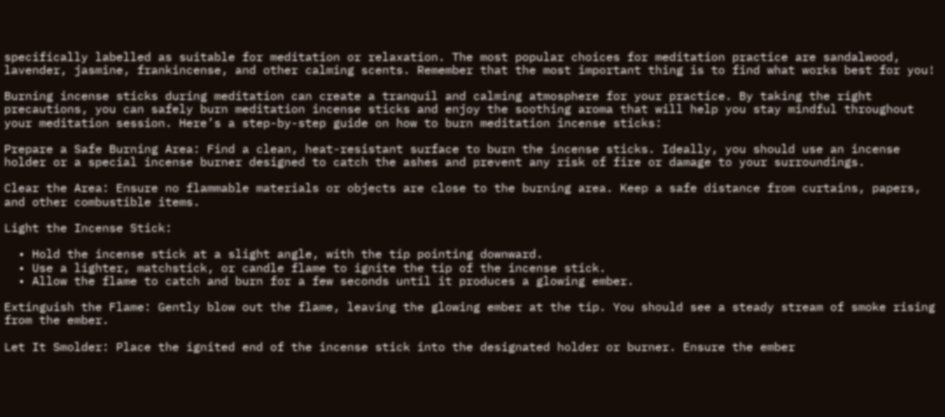specifically labelled as suitable for meditation or relaxation. The most popular choices for meditation practice are sandalwood, lavender, jasmine, frankincense, and other calming scents. Remember that the most important thing is to find what works best for you!

Burning incense sticks during meditation can create a tranquil and calming atmosphere for your practice. By taking the right precautions, you can safely burn meditation incense sticks and enjoy the soothing aroma that will help you stay mindful throughout your meditation session. Here’s a step-by-step guide on how to burn meditation incense sticks:

Prepare a Safe Burning Area: Find a clean, heat-resistant surface to burn the incense sticks. Ideally, you should use an incense holder or a special incense burner designed to catch the ashes and prevent any risk of fire or damage to your surroundings.

Clear the Area: Ensure no flammable materials or objects are close to the burning area. Keep a safe distance from curtains, papers, and other combustible items.

Light the Incense Stick:

  • Hold the incense stick at a slight angle, with the tip pointing downward.
  • Use a lighter, matchstick, or candle flame to ignite the tip of the incense stick.
  • Allow the flame to catch and burn for a few seconds until it produces a glowing ember.

Extinguish the Flame: Gently blow out the flame, leaving the glowing ember at the tip. You should see a steady stream of smoke rising from the ember.

Let It Smolder: Place the ignited end of the incense stick into the designated holder or burner. Ensure the ember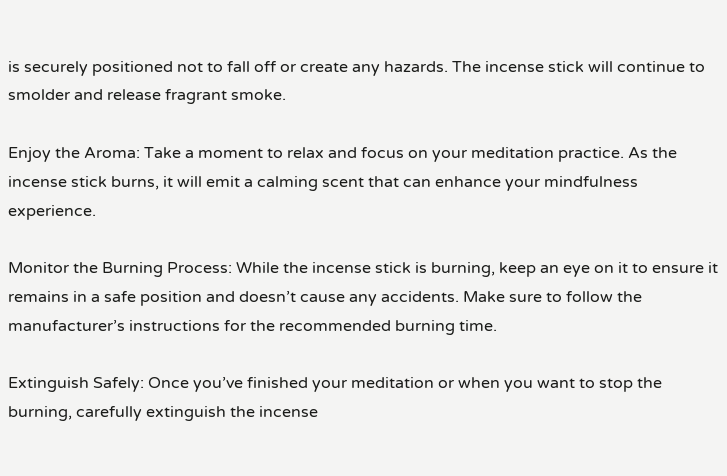is securely positioned not to fall off or create any hazards. The incense stick will continue to smolder and release fragrant smoke.

Enjoy the Aroma: Take a moment to relax and focus on your meditation practice. As the incense stick burns, it will emit a calming scent that can enhance your mindfulness experience.

Monitor the Burning Process: While the incense stick is burning, keep an eye on it to ensure it remains in a safe position and doesn’t cause any accidents. Make sure to follow the manufacturer’s instructions for the recommended burning time.

Extinguish Safely: Once you’ve finished your meditation or when you want to stop the burning, carefully extinguish the incense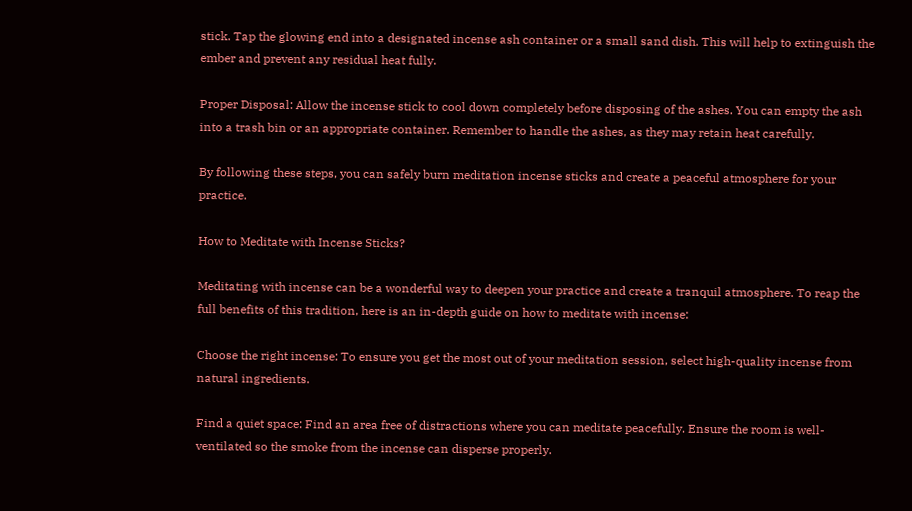stick. Tap the glowing end into a designated incense ash container or a small sand dish. This will help to extinguish the ember and prevent any residual heat fully.

Proper Disposal: Allow the incense stick to cool down completely before disposing of the ashes. You can empty the ash into a trash bin or an appropriate container. Remember to handle the ashes, as they may retain heat carefully.

By following these steps, you can safely burn meditation incense sticks and create a peaceful atmosphere for your practice.

How to Meditate with Incense Sticks?

Meditating with incense can be a wonderful way to deepen your practice and create a tranquil atmosphere. To reap the full benefits of this tradition, here is an in-depth guide on how to meditate with incense:

Choose the right incense: To ensure you get the most out of your meditation session, select high-quality incense from natural ingredients.

Find a quiet space: Find an area free of distractions where you can meditate peacefully. Ensure the room is well-ventilated so the smoke from the incense can disperse properly.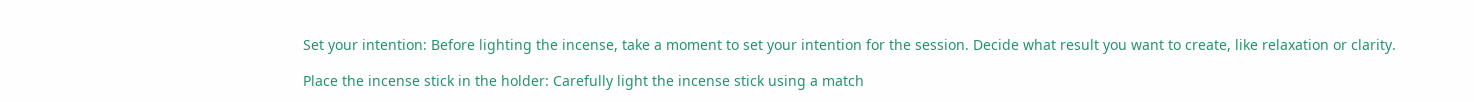Set your intention: Before lighting the incense, take a moment to set your intention for the session. Decide what result you want to create, like relaxation or clarity.

Place the incense stick in the holder: Carefully light the incense stick using a match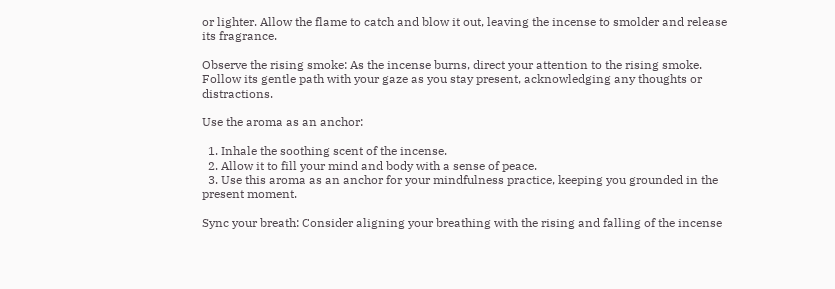or lighter. Allow the flame to catch and blow it out, leaving the incense to smolder and release its fragrance.

Observe the rising smoke: As the incense burns, direct your attention to the rising smoke. Follow its gentle path with your gaze as you stay present, acknowledging any thoughts or distractions.

Use the aroma as an anchor:

  1. Inhale the soothing scent of the incense.
  2. Allow it to fill your mind and body with a sense of peace.
  3. Use this aroma as an anchor for your mindfulness practice, keeping you grounded in the present moment.

Sync your breath: Consider aligning your breathing with the rising and falling of the incense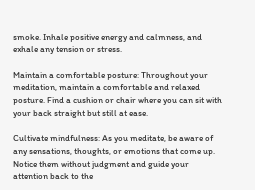smoke. Inhale positive energy and calmness, and exhale any tension or stress.

Maintain a comfortable posture: Throughout your meditation, maintain a comfortable and relaxed posture. Find a cushion or chair where you can sit with your back straight but still at ease.

Cultivate mindfulness: As you meditate, be aware of any sensations, thoughts, or emotions that come up. Notice them without judgment and guide your attention back to the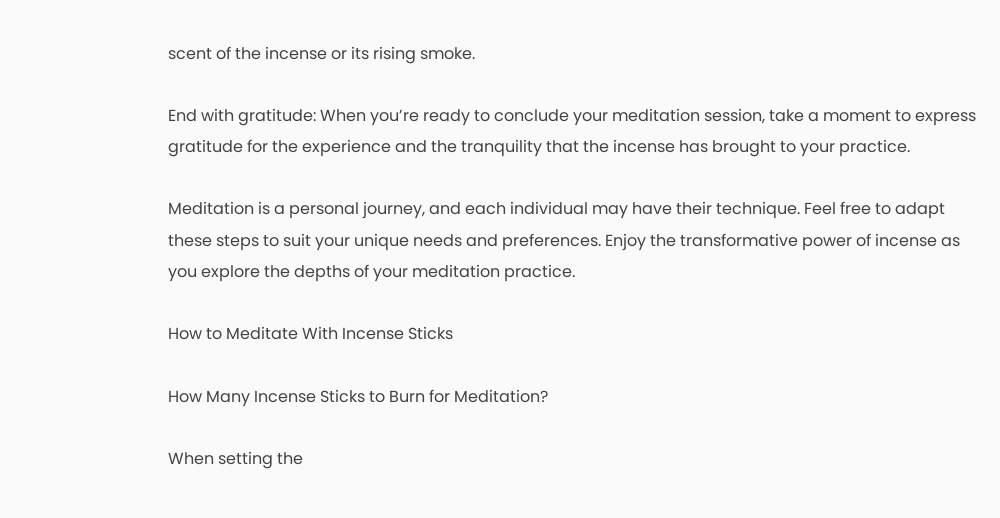scent of the incense or its rising smoke.

End with gratitude: When you’re ready to conclude your meditation session, take a moment to express gratitude for the experience and the tranquility that the incense has brought to your practice.

Meditation is a personal journey, and each individual may have their technique. Feel free to adapt these steps to suit your unique needs and preferences. Enjoy the transformative power of incense as you explore the depths of your meditation practice.

How to Meditate With Incense Sticks

How Many Incense Sticks to Burn for Meditation?

When setting the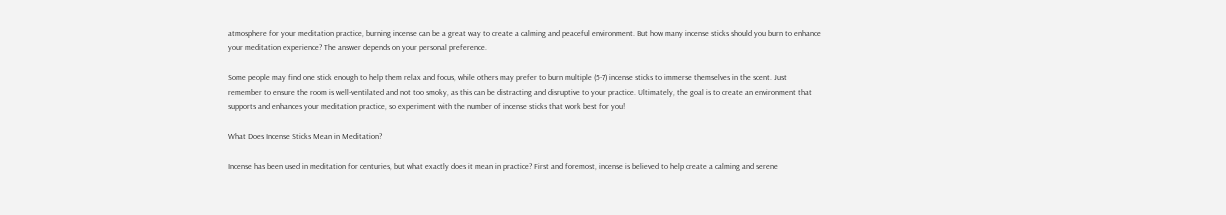atmosphere for your meditation practice, burning incense can be a great way to create a calming and peaceful environment. But how many incense sticks should you burn to enhance your meditation experience? The answer depends on your personal preference.

Some people may find one stick enough to help them relax and focus, while others may prefer to burn multiple (5-7) incense sticks to immerse themselves in the scent. Just remember to ensure the room is well-ventilated and not too smoky, as this can be distracting and disruptive to your practice. Ultimately, the goal is to create an environment that supports and enhances your meditation practice, so experiment with the number of incense sticks that work best for you!

What Does Incense Sticks Mean in Meditation?

Incense has been used in meditation for centuries, but what exactly does it mean in practice? First and foremost, incense is believed to help create a calming and serene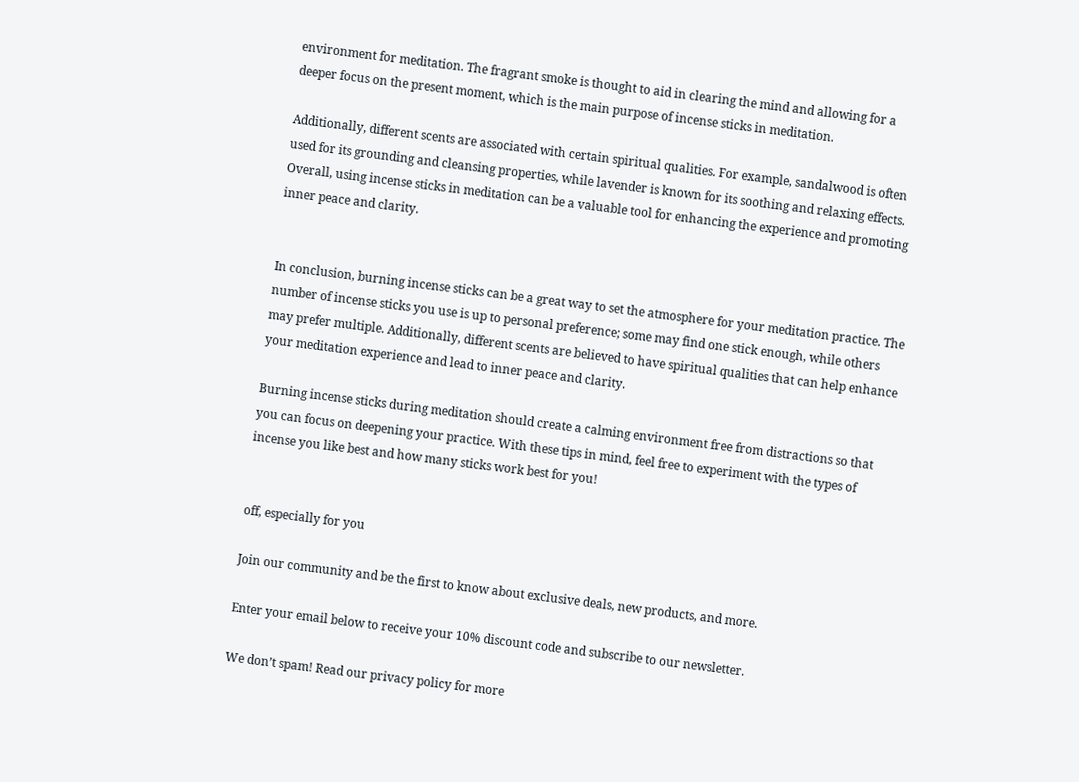environment for meditation. The fragrant smoke is thought to aid in clearing the mind and allowing for a deeper focus on the present moment, which is the main purpose of incense sticks in meditation.

Additionally, different scents are associated with certain spiritual qualities. For example, sandalwood is often used for its grounding and cleansing properties, while lavender is known for its soothing and relaxing effects. Overall, using incense sticks in meditation can be a valuable tool for enhancing the experience and promoting inner peace and clarity.


In conclusion, burning incense sticks can be a great way to set the atmosphere for your meditation practice. The number of incense sticks you use is up to personal preference; some may find one stick enough, while others may prefer multiple. Additionally, different scents are believed to have spiritual qualities that can help enhance your meditation experience and lead to inner peace and clarity.

Burning incense sticks during meditation should create a calming environment free from distractions so that you can focus on deepening your practice. With these tips in mind, feel free to experiment with the types of incense you like best and how many sticks work best for you!


off, especially for you

Join our community and be the first to know about exclusive deals, new products, and more.

Enter your email below to receive your 10% discount code and subscribe to our newsletter.

We don’t spam! Read our privacy policy for more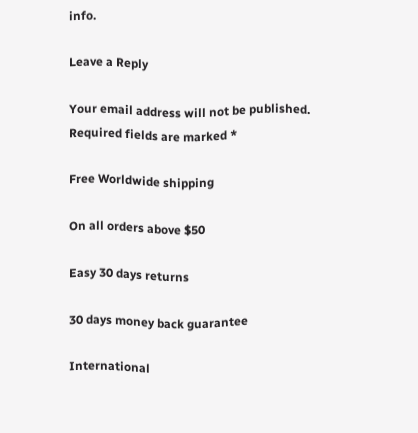info.

Leave a Reply

Your email address will not be published. Required fields are marked *

Free Worldwide shipping

On all orders above $50

Easy 30 days returns

30 days money back guarantee

International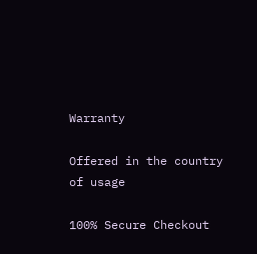Warranty

Offered in the country of usage

100% Secure Checkout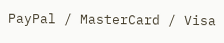PayPal / MasterCard / Visa